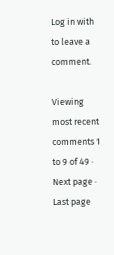Log in with to leave a comment.

Viewing most recent comments 1 to 9 of 49 · Next page · Last page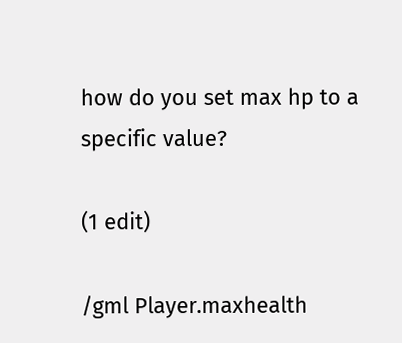how do you set max hp to a specific value?

(1 edit)

/gml Player.maxhealth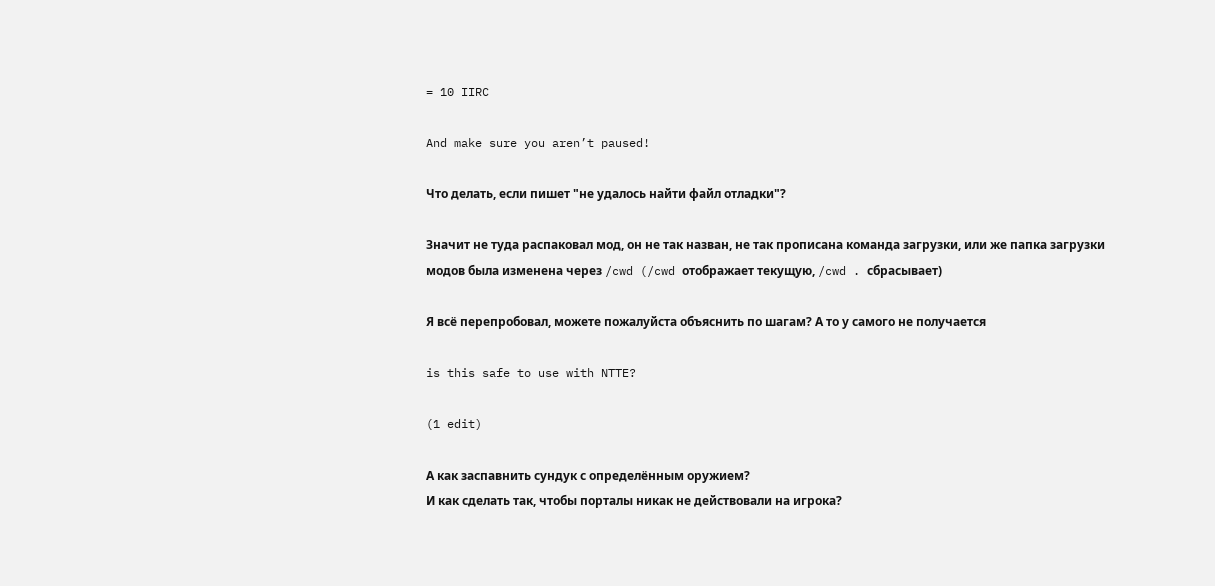= 10 IIRC

And make sure you aren’t paused!

Что делать, если пишет "не удалось найти файл отладки"?

Значит не туда распаковал мод, он не так назван, не так прописана команда загрузки, или же папка загрузки модов была изменена через /cwd (/cwd отображает текущую, /cwd . сбрасывает)

Я всё перепробовал, можете пожалуйста объяснить по шагам? А то у самого не получается

is this safe to use with NTTE?

(1 edit)

А как заспавнить сундук с определённым оружием?
И как сделать так, чтобы порталы никак не действовали на игрока?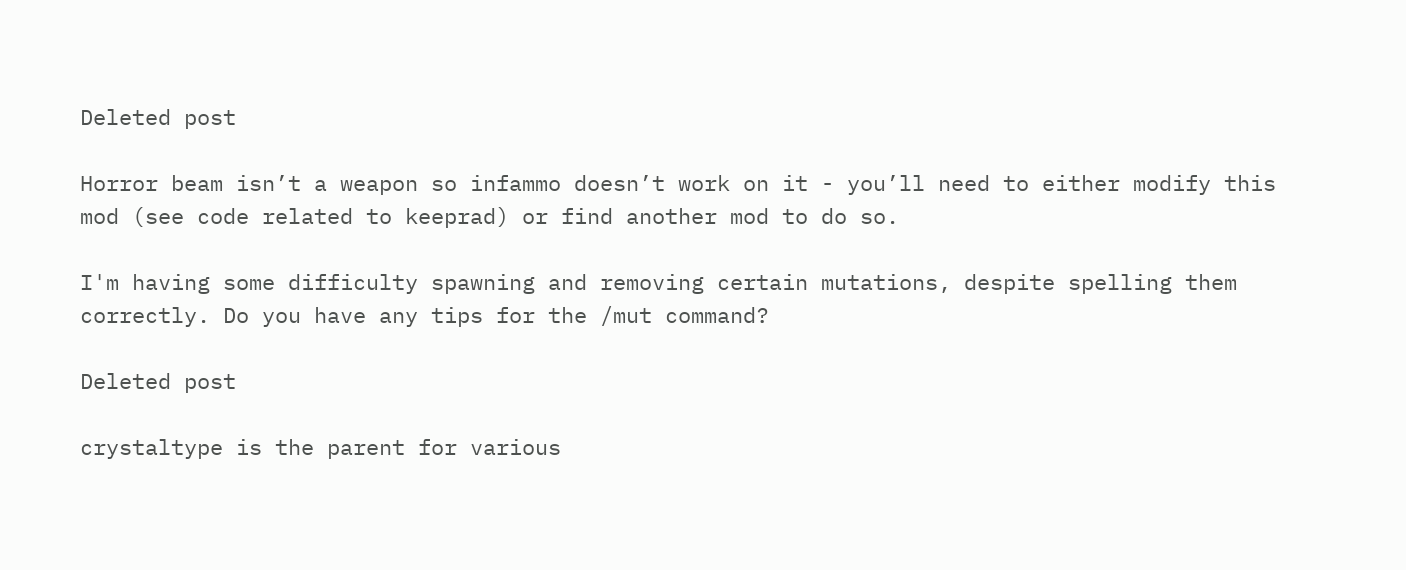Deleted post

Horror beam isn’t a weapon so infammo doesn’t work on it - you’ll need to either modify this mod (see code related to keeprad) or find another mod to do so.

I'm having some difficulty spawning and removing certain mutations, despite spelling them correctly. Do you have any tips for the /mut command?

Deleted post

crystaltype is the parent for various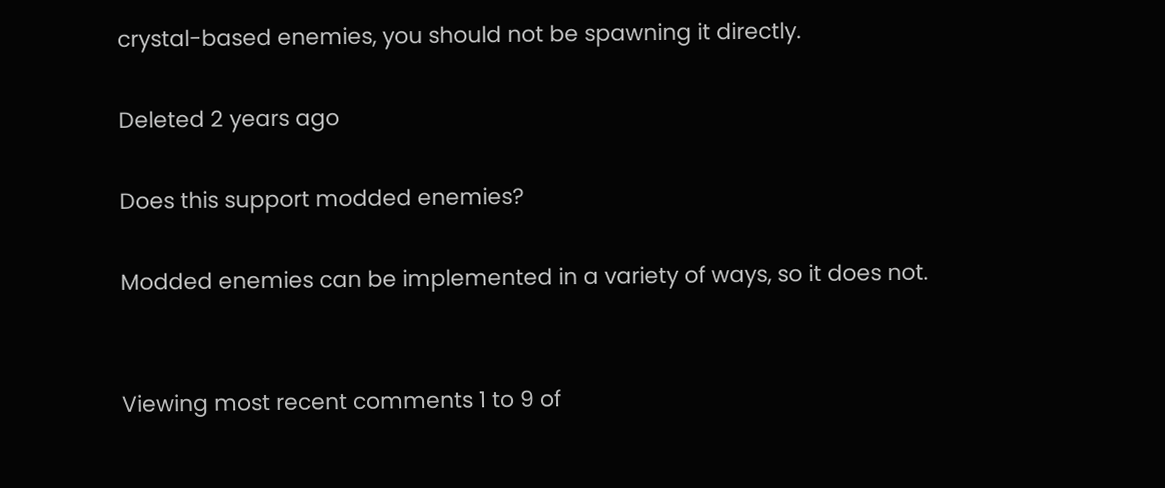crystal-based enemies, you should not be spawning it directly.

Deleted 2 years ago

Does this support modded enemies?

Modded enemies can be implemented in a variety of ways, so it does not.


Viewing most recent comments 1 to 9 of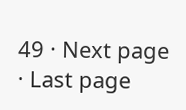49 · Next page · Last page